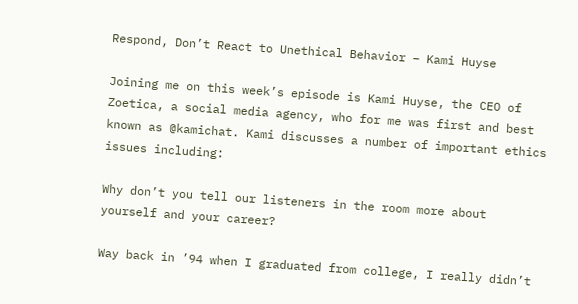Respond, Don’t React to Unethical Behavior – Kami Huyse

Joining me on this week’s episode is Kami Huyse, the CEO of Zoetica, a social media agency, who for me was first and best known as @kamichat. Kami discusses a number of important ethics issues including:

Why don’t you tell our listeners in the room more about yourself and your career?

Way back in ’94 when I graduated from college, I really didn’t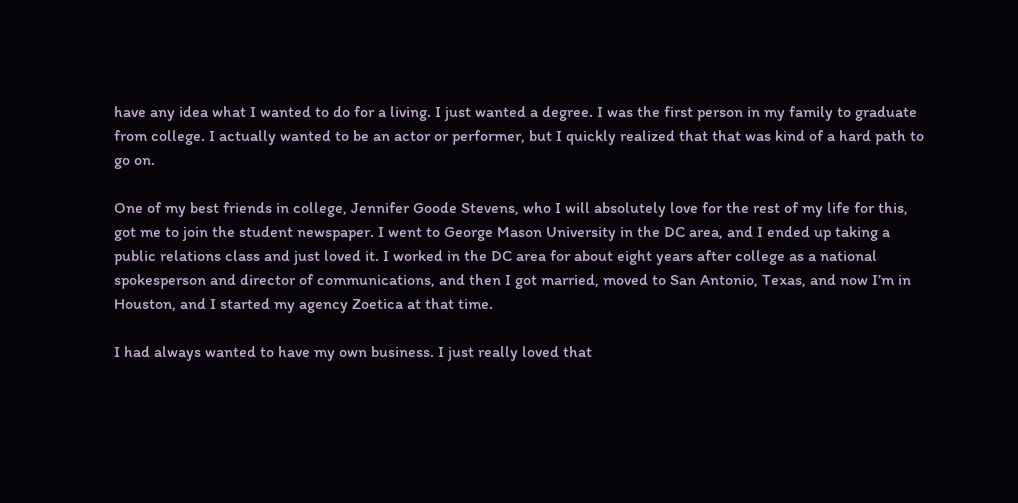have any idea what I wanted to do for a living. I just wanted a degree. I was the first person in my family to graduate from college. I actually wanted to be an actor or performer, but I quickly realized that that was kind of a hard path to go on.

One of my best friends in college, Jennifer Goode Stevens, who I will absolutely love for the rest of my life for this, got me to join the student newspaper. I went to George Mason University in the DC area, and I ended up taking a public relations class and just loved it. I worked in the DC area for about eight years after college as a national spokesperson and director of communications, and then I got married, moved to San Antonio, Texas, and now I’m in Houston, and I started my agency Zoetica at that time.

I had always wanted to have my own business. I just really loved that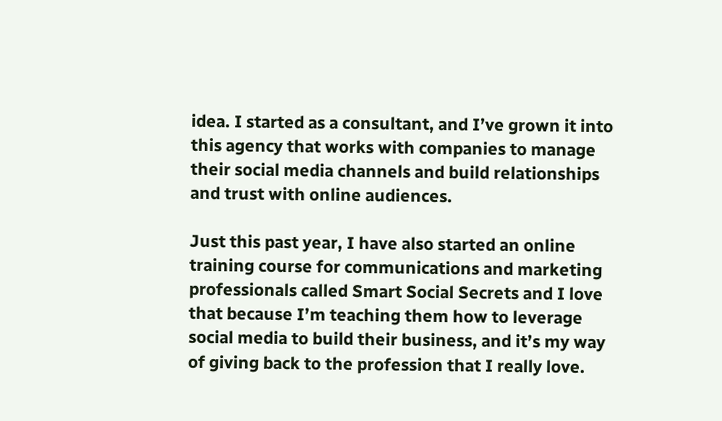idea. I started as a consultant, and I’ve grown it into this agency that works with companies to manage their social media channels and build relationships and trust with online audiences.

Just this past year, I have also started an online training course for communications and marketing professionals called Smart Social Secrets and I love that because I’m teaching them how to leverage social media to build their business, and it’s my way of giving back to the profession that I really love.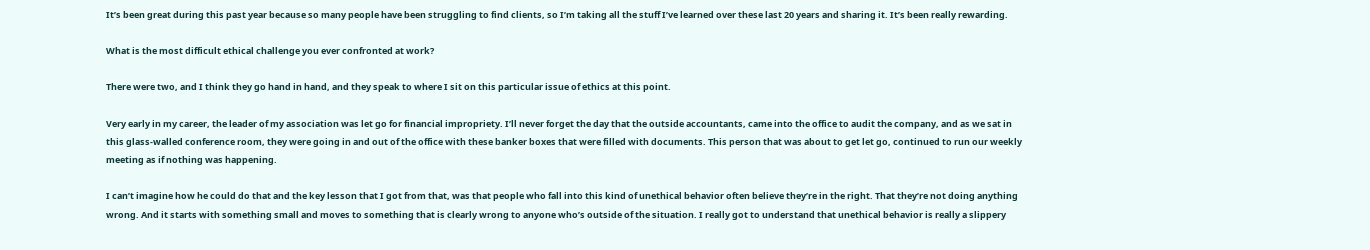It’s been great during this past year because so many people have been struggling to find clients, so I’m taking all the stuff I’ve learned over these last 20 years and sharing it. It’s been really rewarding.

What is the most difficult ethical challenge you ever confronted at work?

There were two, and I think they go hand in hand, and they speak to where I sit on this particular issue of ethics at this point.

Very early in my career, the leader of my association was let go for financial impropriety. I’ll never forget the day that the outside accountants, came into the office to audit the company, and as we sat in this glass-walled conference room, they were going in and out of the office with these banker boxes that were filled with documents. This person that was about to get let go, continued to run our weekly meeting as if nothing was happening.

I can’t imagine how he could do that and the key lesson that I got from that, was that people who fall into this kind of unethical behavior often believe they’re in the right. That they’re not doing anything wrong. And it starts with something small and moves to something that is clearly wrong to anyone who’s outside of the situation. I really got to understand that unethical behavior is really a slippery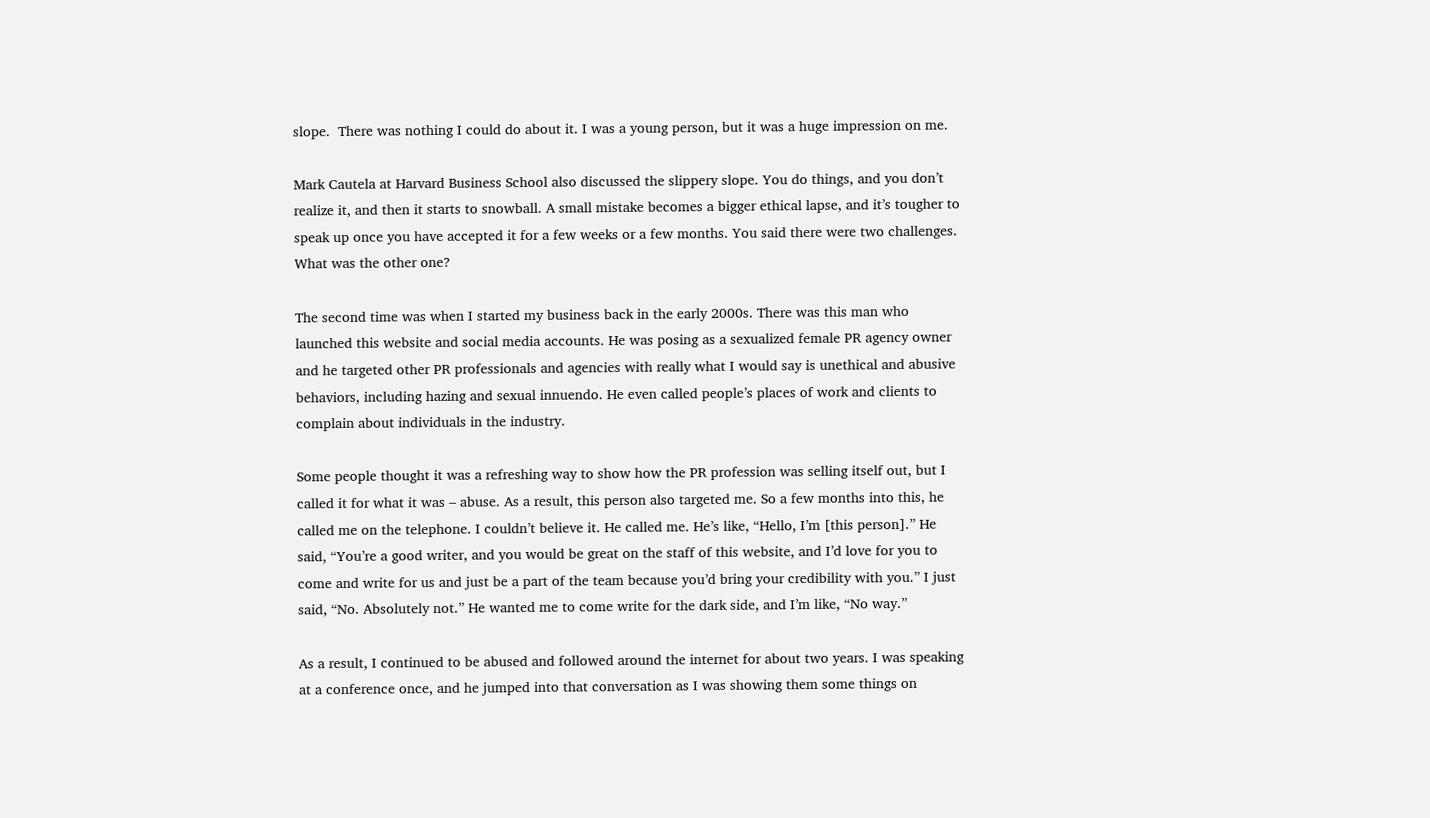slope.  There was nothing I could do about it. I was a young person, but it was a huge impression on me.

Mark Cautela at Harvard Business School also discussed the slippery slope. You do things, and you don’t realize it, and then it starts to snowball. A small mistake becomes a bigger ethical lapse, and it’s tougher to speak up once you have accepted it for a few weeks or a few months. You said there were two challenges. What was the other one?

The second time was when I started my business back in the early 2000s. There was this man who launched this website and social media accounts. He was posing as a sexualized female PR agency owner and he targeted other PR professionals and agencies with really what I would say is unethical and abusive behaviors, including hazing and sexual innuendo. He even called people’s places of work and clients to complain about individuals in the industry.

Some people thought it was a refreshing way to show how the PR profession was selling itself out, but I called it for what it was – abuse. As a result, this person also targeted me. So a few months into this, he called me on the telephone. I couldn’t believe it. He called me. He’s like, “Hello, I’m [this person].” He said, “You’re a good writer, and you would be great on the staff of this website, and I’d love for you to come and write for us and just be a part of the team because you’d bring your credibility with you.” I just said, “No. Absolutely not.” He wanted me to come write for the dark side, and I’m like, “No way.”

As a result, I continued to be abused and followed around the internet for about two years. I was speaking at a conference once, and he jumped into that conversation as I was showing them some things on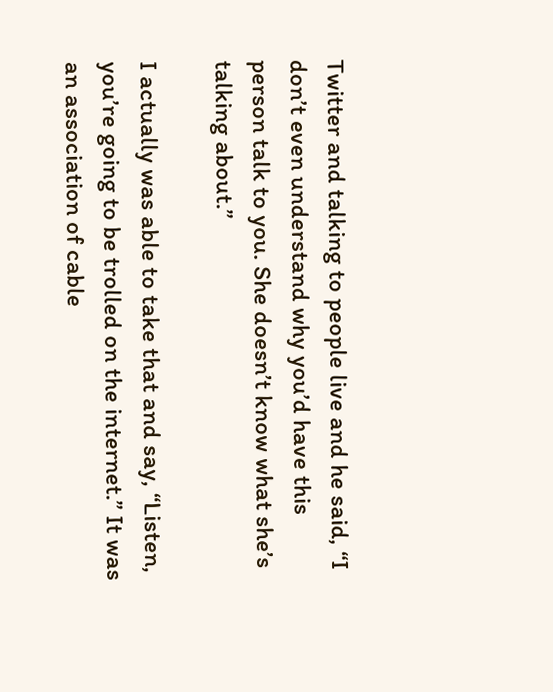Twitter and talking to people live and he said, “I don’t even understand why you’d have this person talk to you. She doesn’t know what she’s talking about.”

I actually was able to take that and say, “Listen, you’re going to be trolled on the internet.” It was an association of cable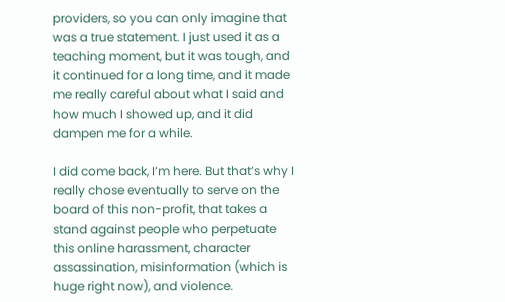providers, so you can only imagine that was a true statement. I just used it as a teaching moment, but it was tough, and it continued for a long time, and it made me really careful about what I said and how much I showed up, and it did dampen me for a while.

I did come back, I’m here. But that’s why I really chose eventually to serve on the board of this non-profit, that takes a stand against people who perpetuate this online harassment, character assassination, misinformation (which is huge right now), and violence.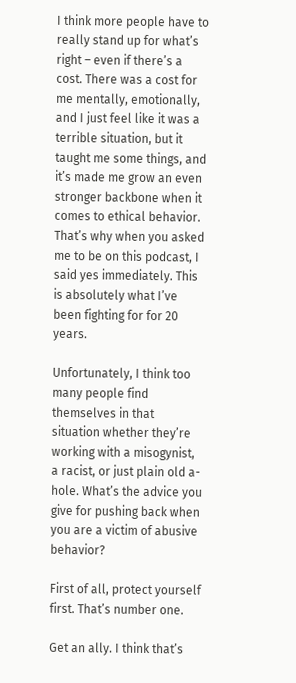I think more people have to really stand up for what’s right – even if there’s a cost. There was a cost for me mentally, emotionally, and I just feel like it was a terrible situation, but it taught me some things, and it’s made me grow an even stronger backbone when it comes to ethical behavior. That’s why when you asked me to be on this podcast, I said yes immediately. This is absolutely what I’ve been fighting for for 20 years.

Unfortunately, I think too many people find themselves in that situation whether they’re working with a misogynist, a racist, or just plain old a-hole. What’s the advice you give for pushing back when you are a victim of abusive behavior?

First of all, protect yourself first. That’s number one.

Get an ally. I think that’s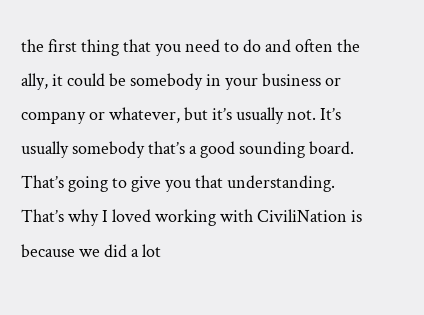the first thing that you need to do and often the ally, it could be somebody in your business or company or whatever, but it’s usually not. It’s usually somebody that’s a good sounding board. That’s going to give you that understanding. That’s why I loved working with CiviliNation is because we did a lot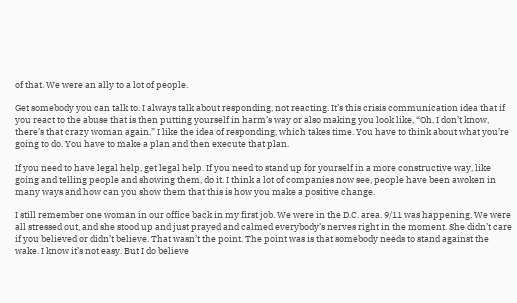of that. We were an ally to a lot of people.

Get somebody you can talk to. I always talk about responding, not reacting. It’s this crisis communication idea that if you react to the abuse that is then putting yourself in harm’s way or also making you look like, “Oh, I don’t know, there’s that crazy woman again.” I like the idea of responding, which takes time. You have to think about what you’re going to do. You have to make a plan and then execute that plan.

If you need to have legal help, get legal help. If you need to stand up for yourself in a more constructive way, like going and telling people and showing them, do it. I think a lot of companies now see, people have been awoken in many ways and how can you show them that this is how you make a positive change.

I still remember one woman in our office back in my first job. We were in the D.C. area. 9/11 was happening. We were all stressed out, and she stood up and just prayed and calmed everybody’s nerves right in the moment. She didn’t care if you believed or didn’t believe. That wasn’t the point. The point was is that somebody needs to stand against the wake. I know it’s not easy. But I do believe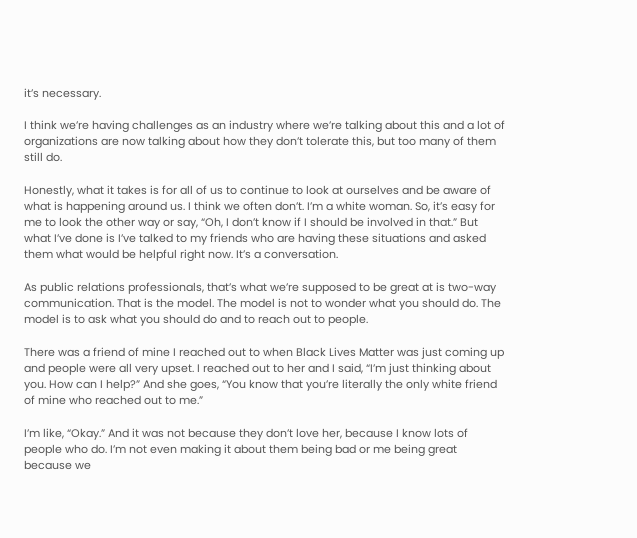it’s necessary.

I think we’re having challenges as an industry where we’re talking about this and a lot of organizations are now talking about how they don’t tolerate this, but too many of them still do.

Honestly, what it takes is for all of us to continue to look at ourselves and be aware of what is happening around us. I think we often don’t. I’m a white woman. So, it’s easy for me to look the other way or say, “Oh, I don’t know if I should be involved in that.” But what I’ve done is I’ve talked to my friends who are having these situations and asked them what would be helpful right now. It’s a conversation.

As public relations professionals, that’s what we’re supposed to be great at is two-way communication. That is the model. The model is not to wonder what you should do. The model is to ask what you should do and to reach out to people.

There was a friend of mine I reached out to when Black Lives Matter was just coming up and people were all very upset. I reached out to her and I said, “I’m just thinking about you. How can I help?” And she goes, “You know that you’re literally the only white friend of mine who reached out to me.”

I’m like, “Okay.” And it was not because they don’t love her, because I know lots of people who do. I’m not even making it about them being bad or me being great because we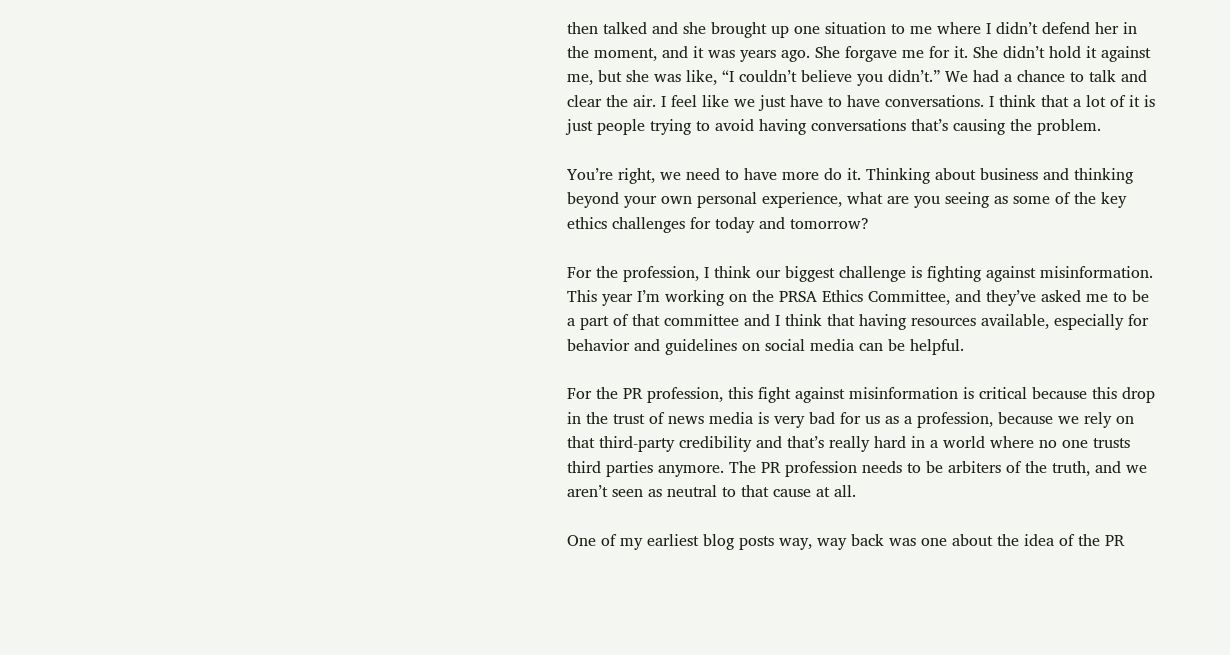then talked and she brought up one situation to me where I didn’t defend her in the moment, and it was years ago. She forgave me for it. She didn’t hold it against me, but she was like, “I couldn’t believe you didn’t.” We had a chance to talk and clear the air. I feel like we just have to have conversations. I think that a lot of it is just people trying to avoid having conversations that’s causing the problem.

You’re right, we need to have more do it. Thinking about business and thinking beyond your own personal experience, what are you seeing as some of the key ethics challenges for today and tomorrow?

For the profession, I think our biggest challenge is fighting against misinformation. This year I’m working on the PRSA Ethics Committee, and they’ve asked me to be a part of that committee and I think that having resources available, especially for behavior and guidelines on social media can be helpful.

For the PR profession, this fight against misinformation is critical because this drop in the trust of news media is very bad for us as a profession, because we rely on that third-party credibility and that’s really hard in a world where no one trusts third parties anymore. The PR profession needs to be arbiters of the truth, and we aren’t seen as neutral to that cause at all.

One of my earliest blog posts way, way back was one about the idea of the PR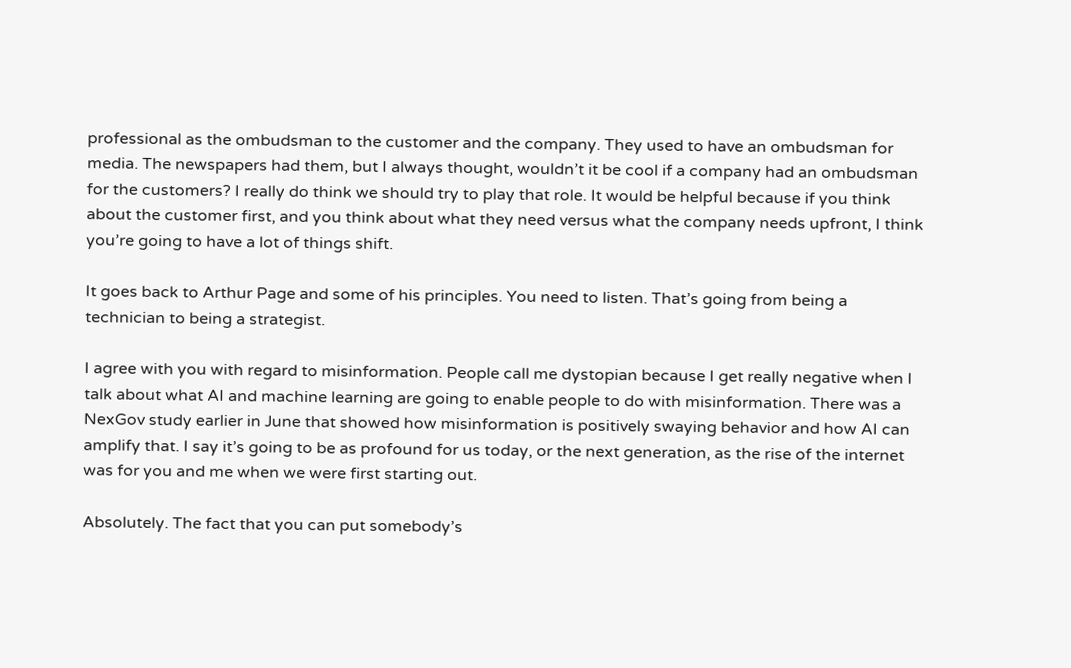professional as the ombudsman to the customer and the company. They used to have an ombudsman for media. The newspapers had them, but I always thought, wouldn’t it be cool if a company had an ombudsman for the customers? I really do think we should try to play that role. It would be helpful because if you think about the customer first, and you think about what they need versus what the company needs upfront, I think you’re going to have a lot of things shift.

It goes back to Arthur Page and some of his principles. You need to listen. That’s going from being a technician to being a strategist.

I agree with you with regard to misinformation. People call me dystopian because I get really negative when I talk about what AI and machine learning are going to enable people to do with misinformation. There was a NexGov study earlier in June that showed how misinformation is positively swaying behavior and how AI can amplify that. I say it’s going to be as profound for us today, or the next generation, as the rise of the internet was for you and me when we were first starting out.

Absolutely. The fact that you can put somebody’s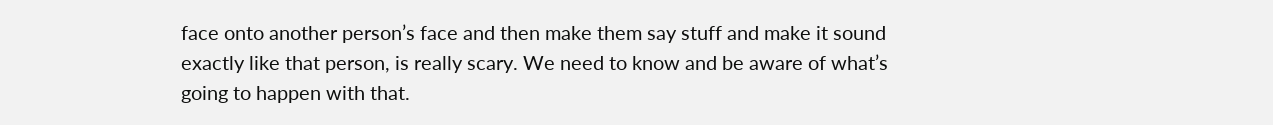face onto another person’s face and then make them say stuff and make it sound exactly like that person, is really scary. We need to know and be aware of what’s going to happen with that.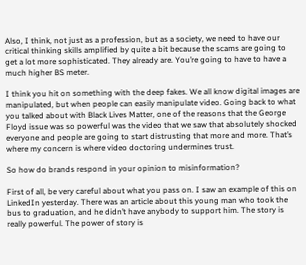Also, I think, not just as a profession, but as a society, we need to have our critical thinking skills amplified by quite a bit because the scams are going to get a lot more sophisticated. They already are. You’re going to have to have a much higher BS meter.

I think you hit on something with the deep fakes. We all know digital images are manipulated, but when people can easily manipulate video. Going back to what you talked about with Black Lives Matter, one of the reasons that the George Floyd issue was so powerful was the video that we saw that absolutely shocked everyone and people are going to start distrusting that more and more. That’s where my concern is where video doctoring undermines trust.

So how do brands respond in your opinion to misinformation?

First of all, be very careful about what you pass on. I saw an example of this on LinkedIn yesterday. There was an article about this young man who took the bus to graduation, and he didn’t have anybody to support him. The story is really powerful. The power of story is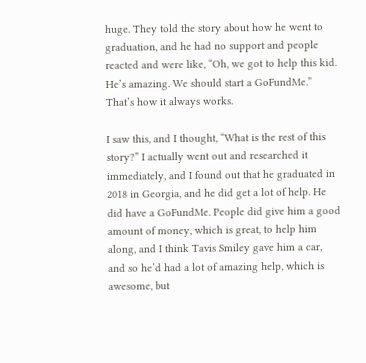huge. They told the story about how he went to graduation, and he had no support and people reacted and were like, “Oh, we got to help this kid. He’s amazing. We should start a GoFundMe.” That’s how it always works.

I saw this, and I thought, “What is the rest of this story?” I actually went out and researched it immediately, and I found out that he graduated in 2018 in Georgia, and he did get a lot of help. He did have a GoFundMe. People did give him a good amount of money, which is great, to help him along, and I think Tavis Smiley gave him a car, and so he’d had a lot of amazing help, which is awesome, but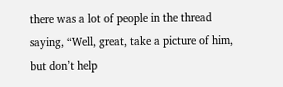there was a lot of people in the thread saying, “Well, great, take a picture of him, but don’t help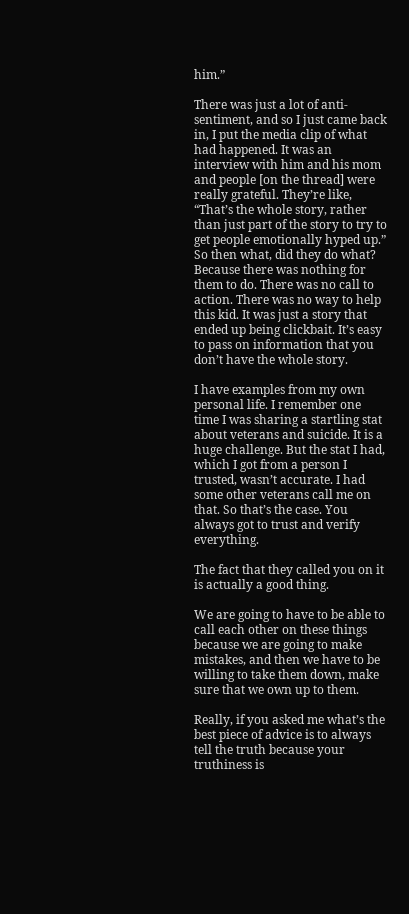him.”

There was just a lot of anti-sentiment, and so I just came back in, I put the media clip of what had happened. It was an interview with him and his mom and people [on the thread] were really grateful. They’re like, “That’s the whole story, rather than just part of the story to try to get people emotionally hyped up.” So then what, did they do what? Because there was nothing for them to do. There was no call to action. There was no way to help this kid. It was just a story that ended up being clickbait. It’s easy to pass on information that you don’t have the whole story.

I have examples from my own personal life. I remember one time I was sharing a startling stat about veterans and suicide. It is a huge challenge. But the stat I had, which I got from a person I trusted, wasn’t accurate. I had some other veterans call me on that. So that’s the case. You always got to trust and verify everything.

The fact that they called you on it is actually a good thing.

We are going to have to be able to call each other on these things because we are going to make mistakes, and then we have to be willing to take them down, make sure that we own up to them.

Really, if you asked me what’s the best piece of advice is to always tell the truth because your truthiness is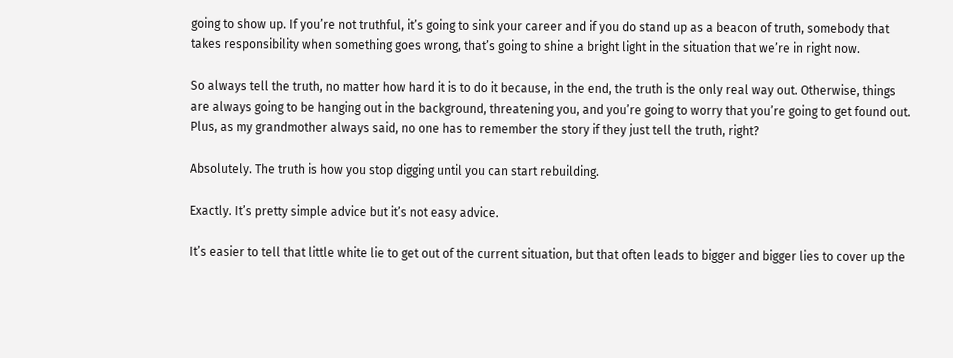going to show up. If you’re not truthful, it’s going to sink your career and if you do stand up as a beacon of truth, somebody that takes responsibility when something goes wrong, that’s going to shine a bright light in the situation that we’re in right now.

So always tell the truth, no matter how hard it is to do it because, in the end, the truth is the only real way out. Otherwise, things are always going to be hanging out in the background, threatening you, and you’re going to worry that you’re going to get found out. Plus, as my grandmother always said, no one has to remember the story if they just tell the truth, right?

Absolutely. The truth is how you stop digging until you can start rebuilding.

Exactly. It’s pretty simple advice but it’s not easy advice.

It’s easier to tell that little white lie to get out of the current situation, but that often leads to bigger and bigger lies to cover up the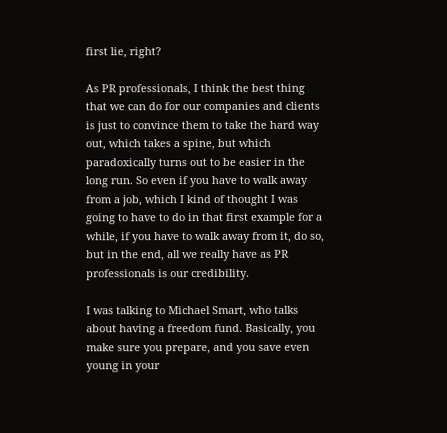first lie, right?

As PR professionals, I think the best thing that we can do for our companies and clients is just to convince them to take the hard way out, which takes a spine, but which paradoxically turns out to be easier in the long run. So even if you have to walk away from a job, which I kind of thought I was going to have to do in that first example for a while, if you have to walk away from it, do so, but in the end, all we really have as PR professionals is our credibility.

I was talking to Michael Smart, who talks about having a freedom fund. Basically, you make sure you prepare, and you save even young in your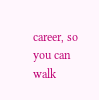career, so you can walk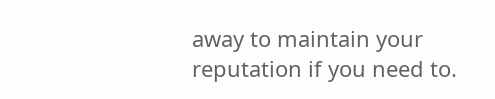away to maintain your reputation if you need to.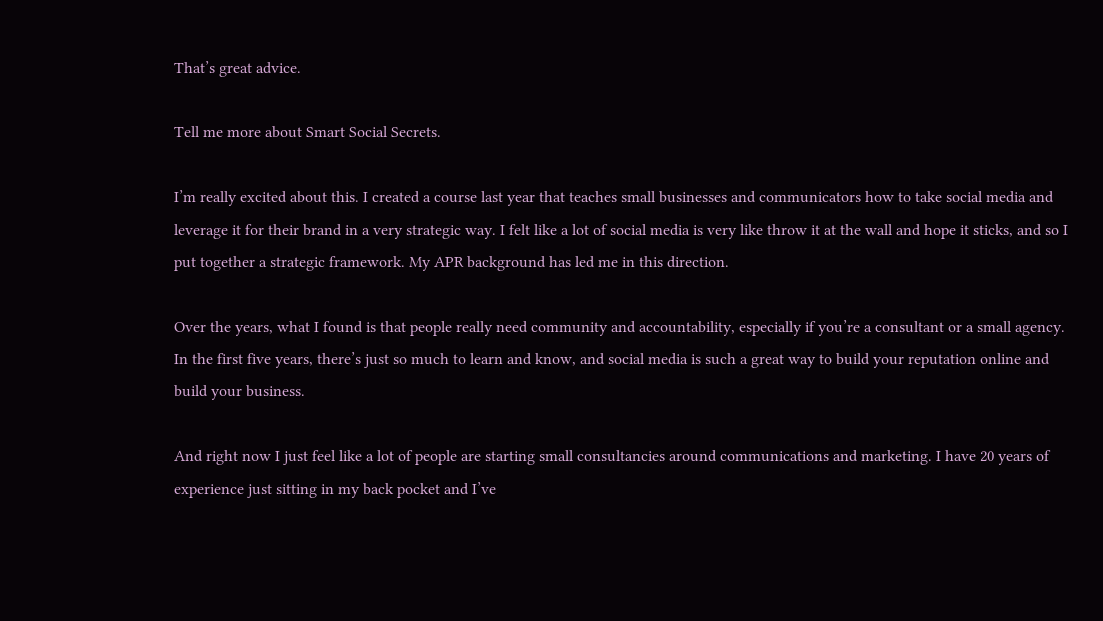That’s great advice.

Tell me more about Smart Social Secrets.

I’m really excited about this. I created a course last year that teaches small businesses and communicators how to take social media and leverage it for their brand in a very strategic way. I felt like a lot of social media is very like throw it at the wall and hope it sticks, and so I put together a strategic framework. My APR background has led me in this direction.

Over the years, what I found is that people really need community and accountability, especially if you’re a consultant or a small agency. In the first five years, there’s just so much to learn and know, and social media is such a great way to build your reputation online and build your business.

And right now I just feel like a lot of people are starting small consultancies around communications and marketing. I have 20 years of experience just sitting in my back pocket and I’ve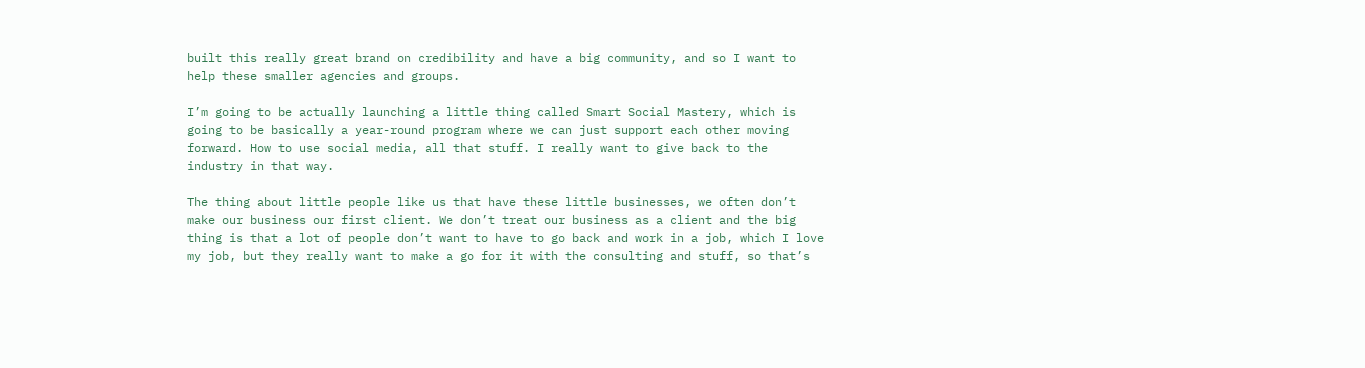built this really great brand on credibility and have a big community, and so I want to help these smaller agencies and groups.

I’m going to be actually launching a little thing called Smart Social Mastery, which is going to be basically a year-round program where we can just support each other moving forward. How to use social media, all that stuff. I really want to give back to the industry in that way.

The thing about little people like us that have these little businesses, we often don’t make our business our first client. We don’t treat our business as a client and the big thing is that a lot of people don’t want to have to go back and work in a job, which I love my job, but they really want to make a go for it with the consulting and stuff, so that’s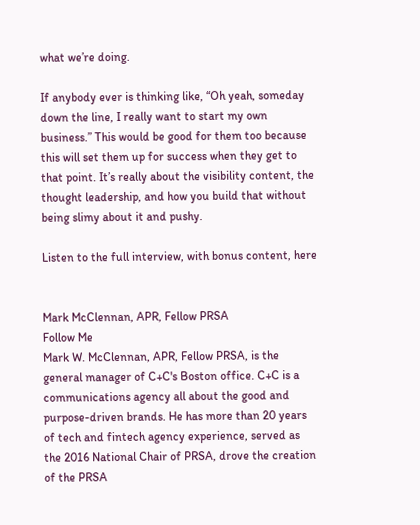what we’re doing.

If anybody ever is thinking like, “Oh yeah, someday down the line, I really want to start my own business.” This would be good for them too because this will set them up for success when they get to that point. It’s really about the visibility content, the thought leadership, and how you build that without being slimy about it and pushy.

Listen to the full interview, with bonus content, here


Mark McClennan, APR, Fellow PRSA
Follow Me
Mark W. McClennan, APR, Fellow PRSA, is the general manager of C+C's Boston office. C+C is a communications agency all about the good and purpose-driven brands. He has more than 20 years of tech and fintech agency experience, served as the 2016 National Chair of PRSA, drove the creation of the PRSA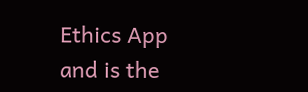Ethics App and is the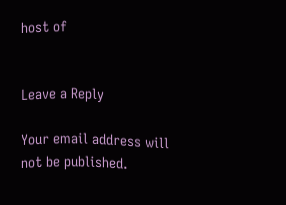host of


Leave a Reply

Your email address will not be published.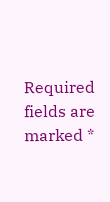Required fields are marked *